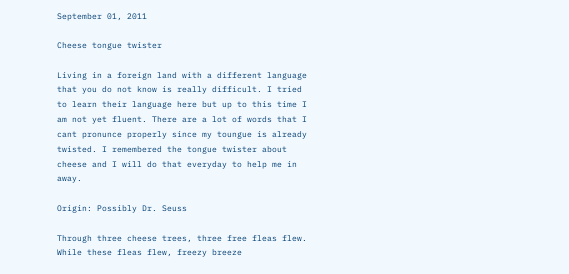September 01, 2011

Cheese tongue twister

Living in a foreign land with a different language that you do not know is really difficult. I tried to learn their language here but up to this time I am not yet fluent. There are a lot of words that I cant pronunce properly since my toungue is already twisted. I remembered the tongue twister about cheese and I will do that everyday to help me in away.

Origin: Possibly Dr. Seuss

Through three cheese trees, three free fleas flew.
While these fleas flew, freezy breeze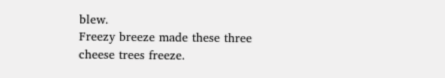blew.
Freezy breeze made these three cheese trees freeze.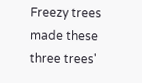Freezy trees made these three trees'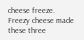cheese freeze.
Freezy cheese made these three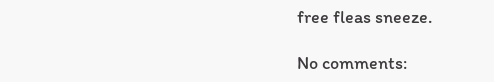free fleas sneeze.

No comments: